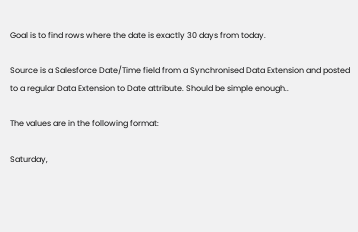Goal is to find rows where the date is exactly 30 days from today.

Source is a Salesforce Date/Time field from a Synchronised Data Extension and posted to a regular Data Extension to Date attribute. Should be simple enough..

The values are in the following format:

Saturday,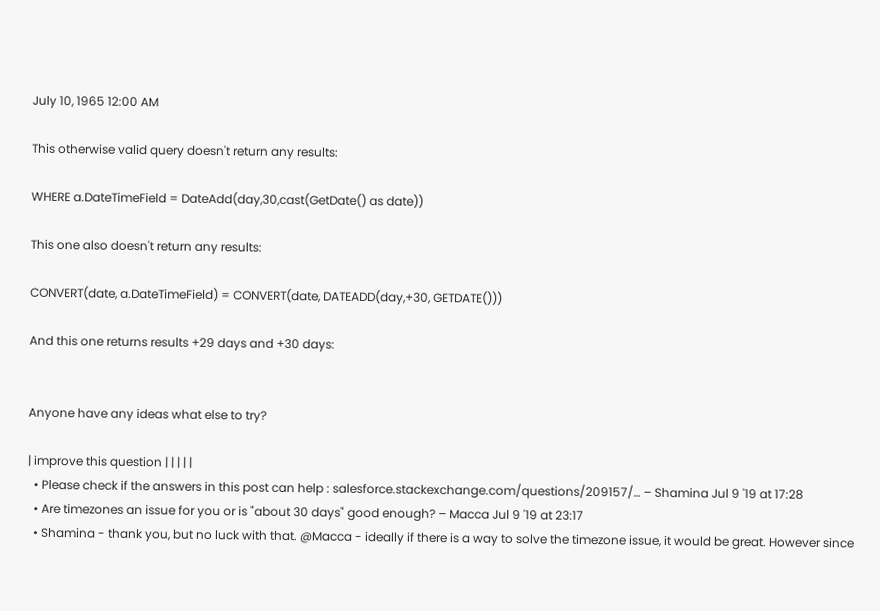July 10, 1965 12:00 AM

This otherwise valid query doesn't return any results:

WHERE a.DateTimeField = DateAdd(day,30,cast(GetDate() as date))

This one also doesn't return any results:

CONVERT(date, a.DateTimeField) = CONVERT(date, DATEADD(day,+30, GETDATE()))

And this one returns results +29 days and +30 days:


Anyone have any ideas what else to try?

| improve this question | | | | |
  • Please check if the answers in this post can help : salesforce.stackexchange.com/questions/209157/… – Shamina Jul 9 '19 at 17:28
  • Are timezones an issue for you or is "about 30 days" good enough? – Macca Jul 9 '19 at 23:17
  • Shamina - thank you, but no luck with that. @Macca - ideally if there is a way to solve the timezone issue, it would be great. However since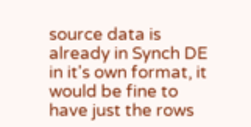source data is already in Synch DE in it's own format, it would be fine to have just the rows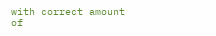with correct amount of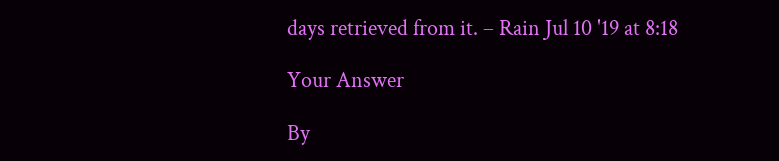days retrieved from it. – Rain Jul 10 '19 at 8:18

Your Answer

By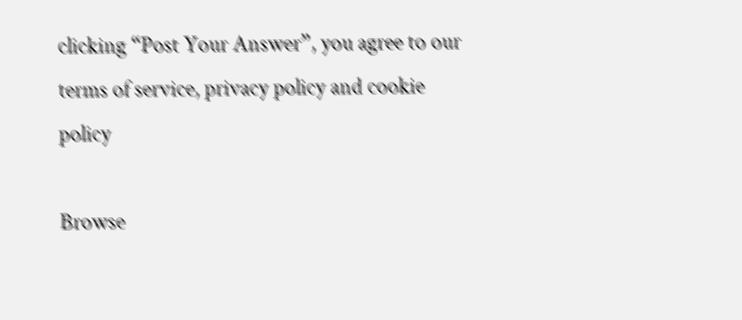clicking “Post Your Answer”, you agree to our terms of service, privacy policy and cookie policy

Browse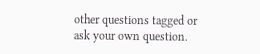other questions tagged or ask your own question.